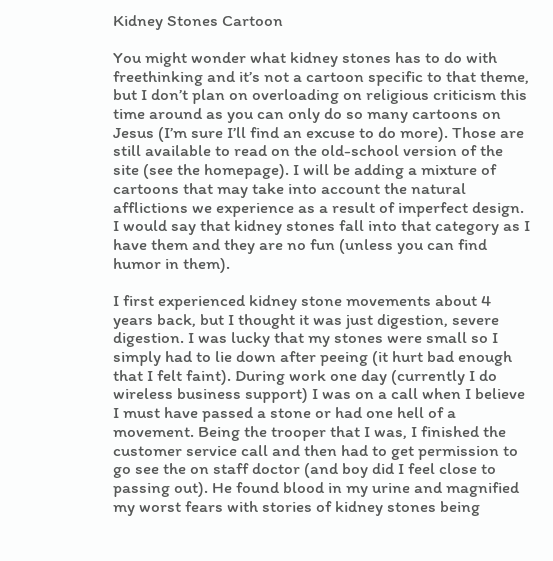Kidney Stones Cartoon

You might wonder what kidney stones has to do with freethinking and it’s not a cartoon specific to that theme, but I don’t plan on overloading on religious criticism this time around as you can only do so many cartoons on Jesus (I’m sure I’ll find an excuse to do more). Those are still available to read on the old-school version of the site (see the homepage). I will be adding a mixture of cartoons that may take into account the natural afflictions we experience as a result of imperfect design. I would say that kidney stones fall into that category as I have them and they are no fun (unless you can find humor in them).

I first experienced kidney stone movements about 4 years back, but I thought it was just digestion, severe digestion. I was lucky that my stones were small so I simply had to lie down after peeing (it hurt bad enough that I felt faint). During work one day (currently I do wireless business support) I was on a call when I believe I must have passed a stone or had one hell of a movement. Being the trooper that I was, I finished the customer service call and then had to get permission to go see the on staff doctor (and boy did I feel close to passing out). He found blood in my urine and magnified my worst fears with stories of kidney stones being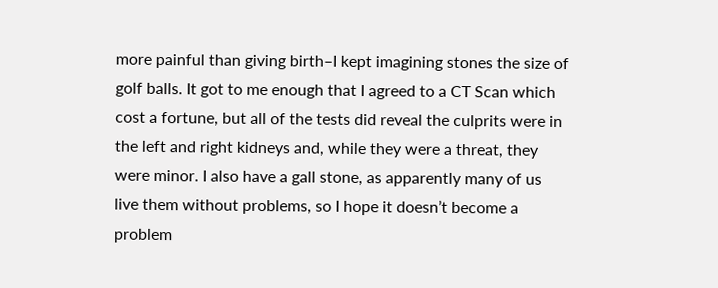more painful than giving birth–I kept imagining stones the size of golf balls. It got to me enough that I agreed to a CT Scan which cost a fortune, but all of the tests did reveal the culprits were in the left and right kidneys and, while they were a threat, they were minor. I also have a gall stone, as apparently many of us live them without problems, so I hope it doesn’t become a problem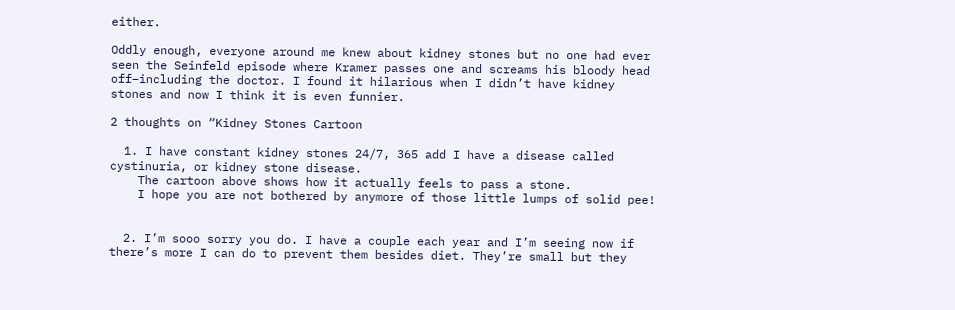either.

Oddly enough, everyone around me knew about kidney stones but no one had ever seen the Seinfeld episode where Kramer passes one and screams his bloody head off–including the doctor. I found it hilarious when I didn’t have kidney stones and now I think it is even funnier.

2 thoughts on “Kidney Stones Cartoon

  1. I have constant kidney stones 24/7, 365 add I have a disease called cystinuria, or kidney stone disease.
    The cartoon above shows how it actually feels to pass a stone.
    I hope you are not bothered by anymore of those little lumps of solid pee!


  2. I’m sooo sorry you do. I have a couple each year and I’m seeing now if there’s more I can do to prevent them besides diet. They’re small but they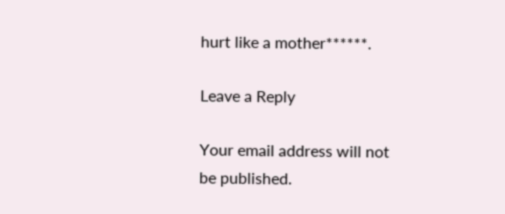hurt like a mother******.

Leave a Reply

Your email address will not be published.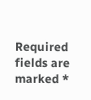Required fields are marked *